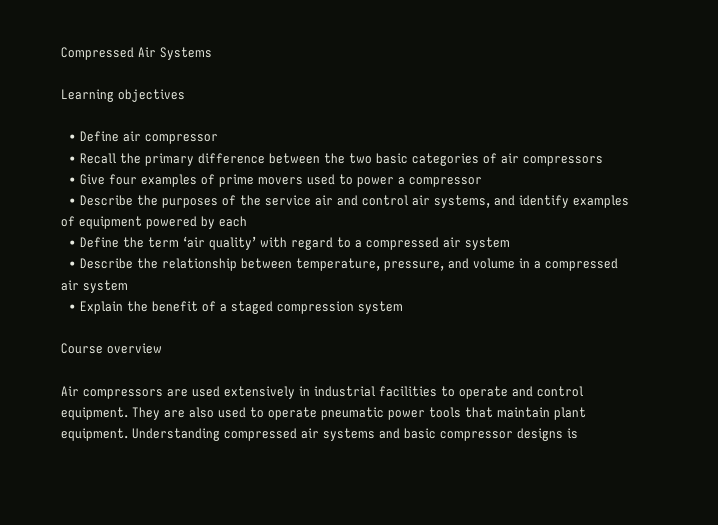Compressed Air Systems

Learning objectives

  • Define air compressor
  • Recall the primary difference between the two basic categories of air compressors
  • Give four examples of prime movers used to power a compressor
  • Describe the purposes of the service air and control air systems, and identify examples of equipment powered by each
  • Define the term ‘air quality’ with regard to a compressed air system
  • Describe the relationship between temperature, pressure, and volume in a compressed air system
  • Explain the benefit of a staged compression system

Course overview

Air compressors are used extensively in industrial facilities to operate and control equipment. They are also used to operate pneumatic power tools that maintain plant equipment. Understanding compressed air systems and basic compressor designs is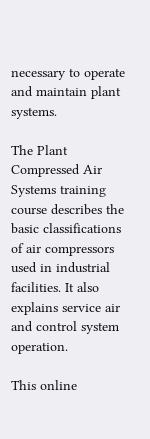necessary to operate and maintain plant systems.

The Plant Compressed Air Systems training course describes the basic classifications of air compressors used in industrial facilities. It also explains service air and control system operation.

This online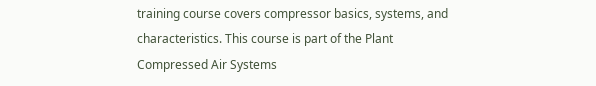training course covers compressor basics, systems, and characteristics. This course is part of the Plant Compressed Air Systems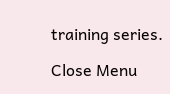training series.

Close Menu